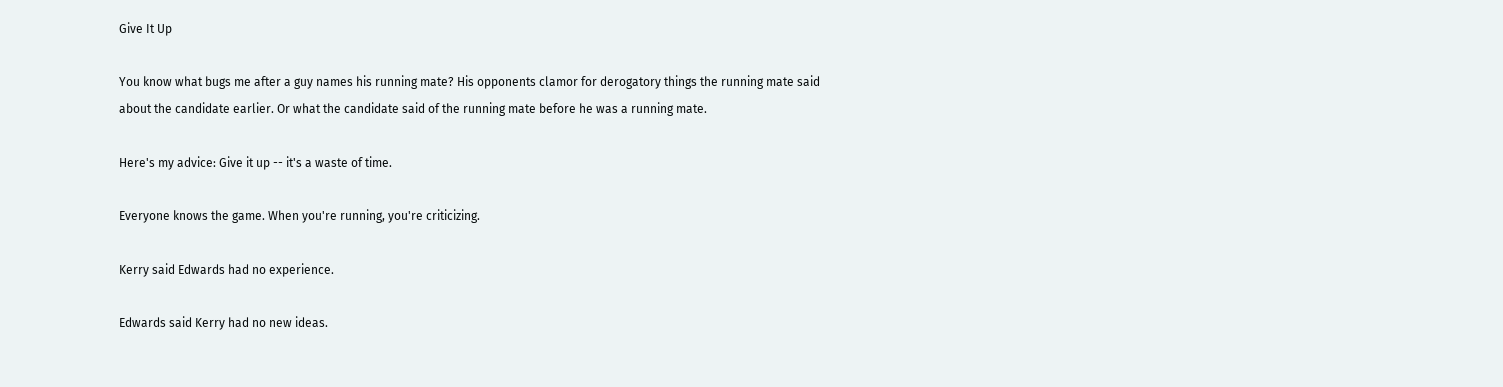Give It Up

You know what bugs me after a guy names his running mate? His opponents clamor for derogatory things the running mate said about the candidate earlier. Or what the candidate said of the running mate before he was a running mate.

Here's my advice: Give it up -- it's a waste of time.

Everyone knows the game. When you're running, you're criticizing.

Kerry said Edwards had no experience.

Edwards said Kerry had no new ideas.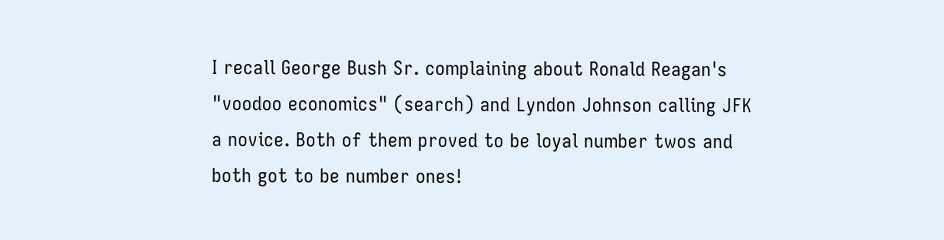I recall George Bush Sr. complaining about Ronald Reagan's "voodoo economics" (search) and Lyndon Johnson calling JFK a novice. Both of them proved to be loyal number twos and both got to be number ones!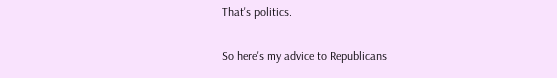That's politics.

So here's my advice to Republicans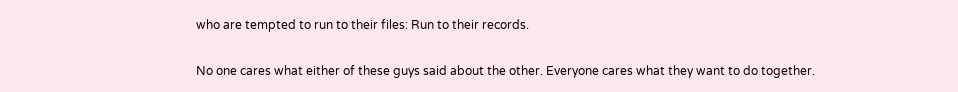who are tempted to run to their files: Run to their records.

No one cares what either of these guys said about the other. Everyone cares what they want to do together.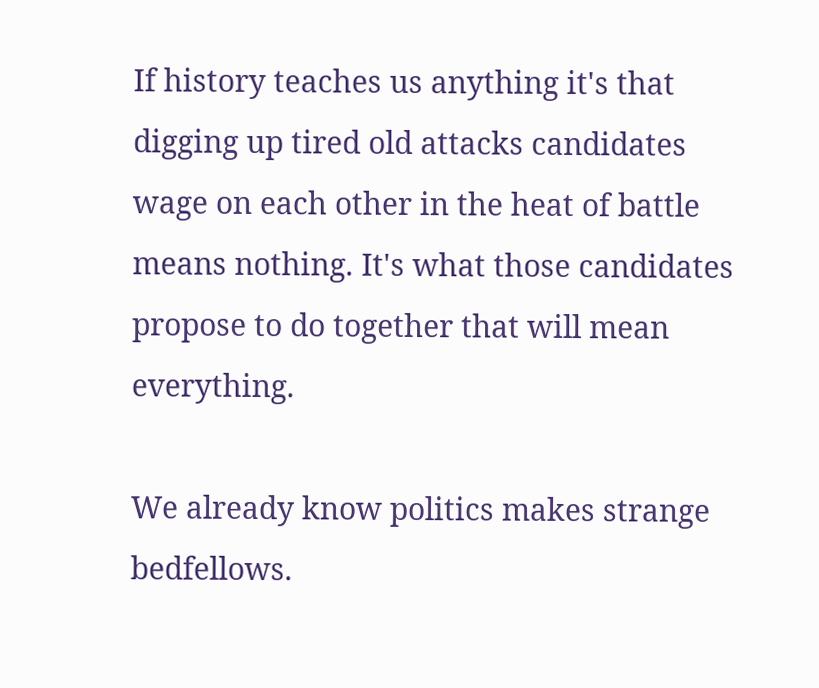If history teaches us anything it's that digging up tired old attacks candidates wage on each other in the heat of battle means nothing. It's what those candidates propose to do together that will mean everything.

We already know politics makes strange bedfellows.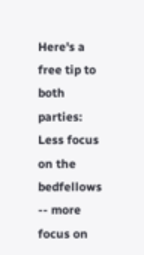Here's a free tip to both parties: Less focus on the bedfellows -- more focus on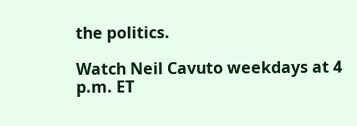the politics.

Watch Neil Cavuto weekdays at 4 p.m. ET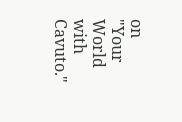on "Your World with Cavuto."